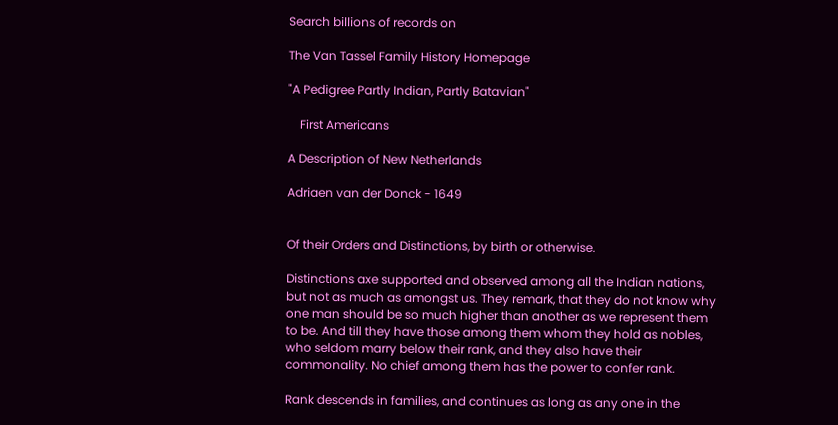Search billions of records on

The Van Tassel Family History Homepage

"A Pedigree Partly Indian, Partly Batavian"

    First Americans

A Description of New Netherlands

Adriaen van der Donck - 1649


Of their Orders and Distinctions, by birth or otherwise.

Distinctions axe supported and observed among all the Indian nations, but not as much as amongst us. They remark, that they do not know why one man should be so much higher than another as we represent them to be. And till they have those among them whom they hold as nobles, who seldom marry below their rank, and they also have their commonality. No chief among them has the power to confer rank.

Rank descends in families, and continues as long as any one in the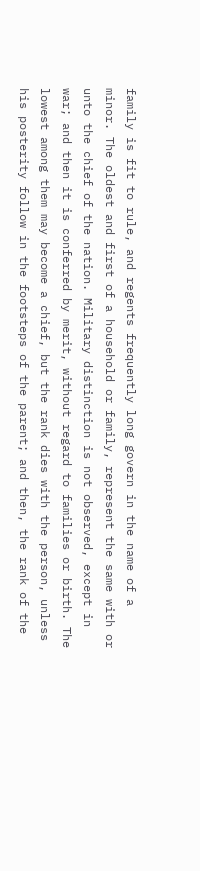family is fit to rule, and regents frequently long govern in the name of a minor. The oldest and first of a household or family, represent the same with or unto the chief of the nation. Military distinction is not observed, except in war; and then it is conferred by merit, without regard to families or birth. The lowest among them may become a chief, but the rank dies with the person, unless his posterity follow in the footsteps of the parent; and then, the rank of the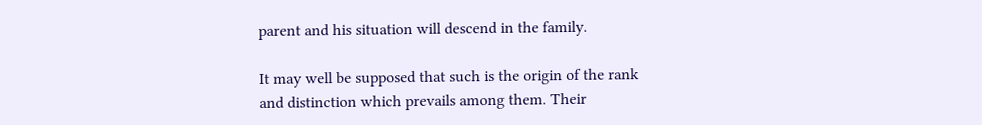parent and his situation will descend in the family.

It may well be supposed that such is the origin of the rank and distinction which prevails among them. Their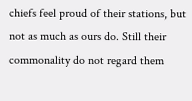chiefs feel proud of their stations, but not as much as ours do. Still their commonality do not regard them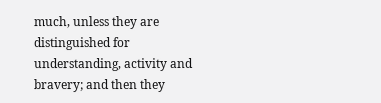much, unless they are distinguished for understanding, activity and bravery; and then they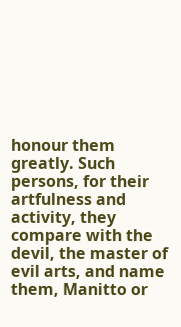honour them greatly. Such persons, for their artfulness and activity, they compare with the devil, the master of evil arts, and name them, Manitto or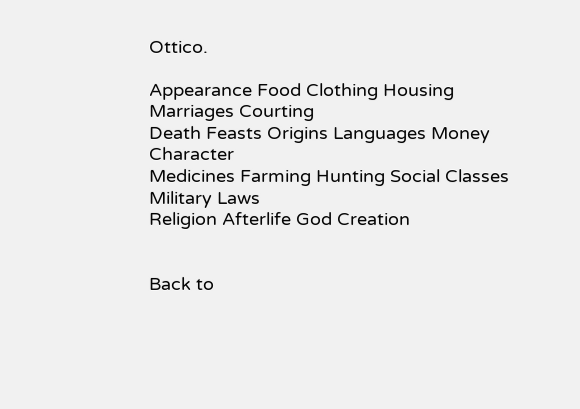Ottico.

Appearance Food Clothing Housing Marriages Courting
Death Feasts Origins Languages Money Character
Medicines Farming Hunting Social Classes Military Laws
Religion Afterlife God Creation


Back to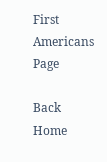First Americans Page

Back Home